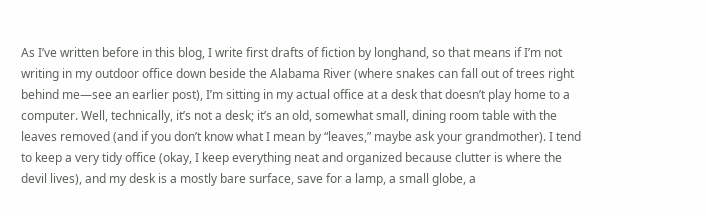As I’ve written before in this blog, I write first drafts of fiction by longhand, so that means if I’m not writing in my outdoor office down beside the Alabama River (where snakes can fall out of trees right behind me—see an earlier post), I’m sitting in my actual office at a desk that doesn’t play home to a computer. Well, technically, it’s not a desk; it’s an old, somewhat small, dining room table with the leaves removed (and if you don’t know what I mean by “leaves,” maybe ask your grandmother). I tend to keep a very tidy office (okay, I keep everything neat and organized because clutter is where the devil lives), and my desk is a mostly bare surface, save for a lamp, a small globe, a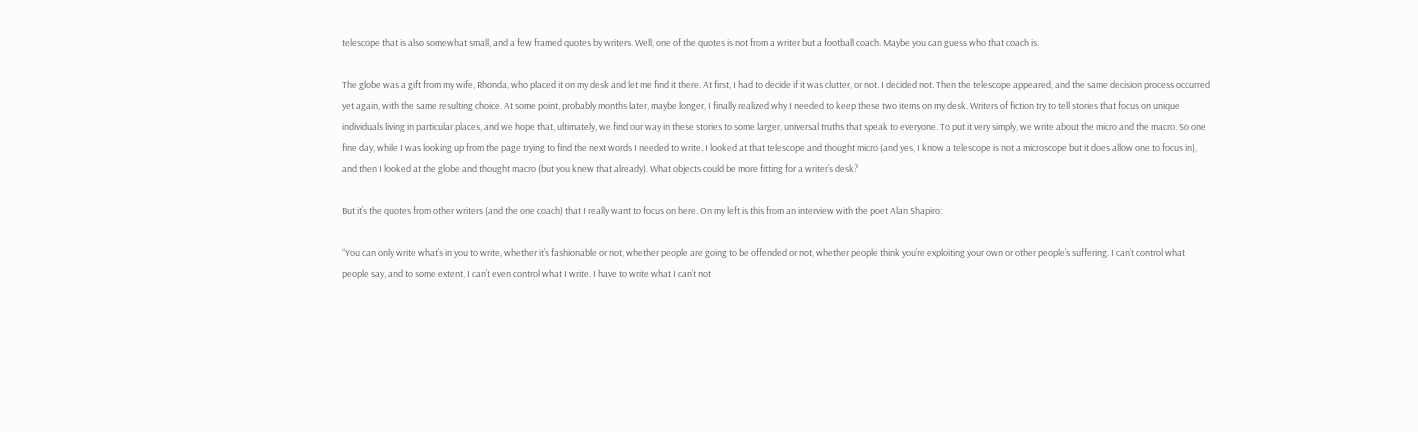telescope that is also somewhat small, and a few framed quotes by writers. Well, one of the quotes is not from a writer but a football coach. Maybe you can guess who that coach is.

The globe was a gift from my wife, Rhonda, who placed it on my desk and let me find it there. At first, I had to decide if it was clutter, or not. I decided not. Then the telescope appeared, and the same decision process occurred yet again, with the same resulting choice. At some point, probably months later, maybe longer, I finally realized why I needed to keep these two items on my desk. Writers of fiction try to tell stories that focus on unique individuals living in particular places, and we hope that, ultimately, we find our way in these stories to some larger, universal truths that speak to everyone. To put it very simply, we write about the micro and the macro. So one fine day, while I was looking up from the page trying to find the next words I needed to write, I looked at that telescope and thought micro (and yes, I know a telescope is not a microscope but it does allow one to focus in), and then I looked at the globe and thought macro (but you knew that already). What objects could be more fitting for a writer’s desk?

But it’s the quotes from other writers (and the one coach) that I really want to focus on here. On my left is this from an interview with the poet Alan Shapiro:

“You can only write what’s in you to write, whether it’s fashionable or not, whether people are going to be offended or not, whether people think you’re exploiting your own or other people’s suffering. I can’t control what people say, and to some extent, I can’t even control what I write. I have to write what I can’t not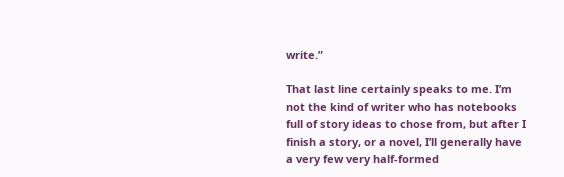write.”

That last line certainly speaks to me. I’m not the kind of writer who has notebooks full of story ideas to chose from, but after I finish a story, or a novel, I’ll generally have a very few very half-formed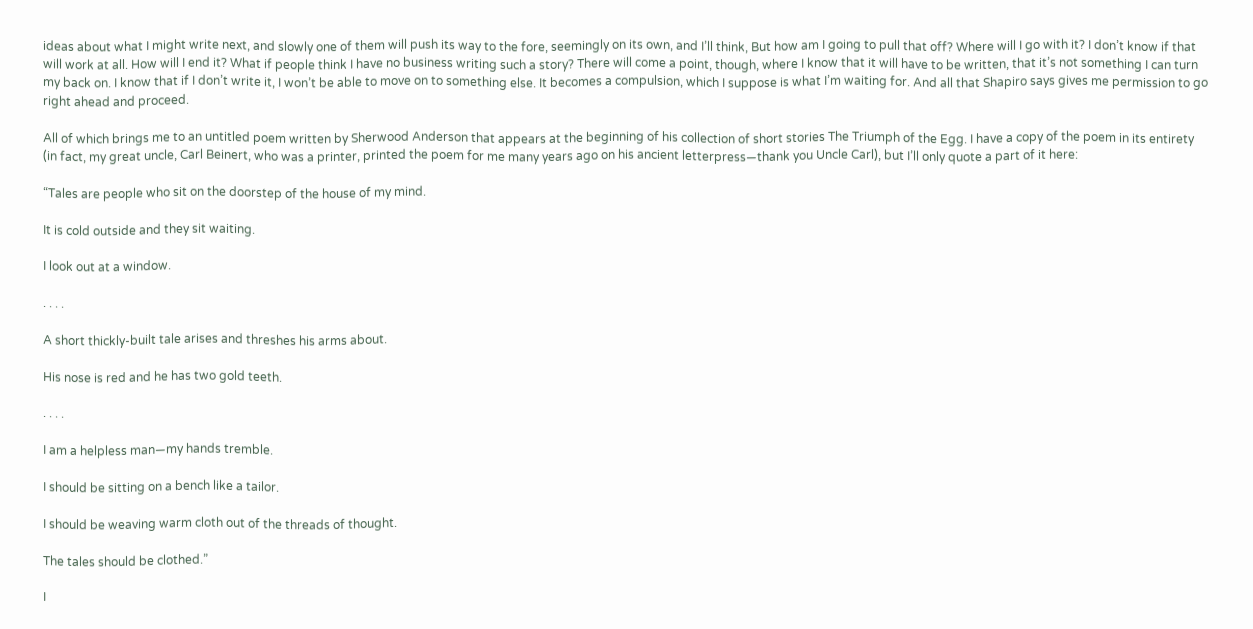ideas about what I might write next, and slowly one of them will push its way to the fore, seemingly on its own, and I’ll think, But how am I going to pull that off? Where will I go with it? I don’t know if that will work at all. How will I end it? What if people think I have no business writing such a story? There will come a point, though, where I know that it will have to be written, that it’s not something I can turn my back on. I know that if I don’t write it, I won’t be able to move on to something else. It becomes a compulsion, which I suppose is what I’m waiting for. And all that Shapiro says gives me permission to go right ahead and proceed.

All of which brings me to an untitled poem written by Sherwood Anderson that appears at the beginning of his collection of short stories The Triumph of the Egg. I have a copy of the poem in its entirety (in fact, my great uncle, Carl Beinert, who was a printer, printed the poem for me many years ago on his ancient letterpress—thank you Uncle Carl), but I’ll only quote a part of it here:

“Tales are people who sit on the doorstep of the house of my mind.

It is cold outside and they sit waiting.

I look out at a window.

. . . .

A short thickly-built tale arises and threshes his arms about.

His nose is red and he has two gold teeth.

. . . .

I am a helpless man—my hands tremble.

I should be sitting on a bench like a tailor.

I should be weaving warm cloth out of the threads of thought.

The tales should be clothed.”

I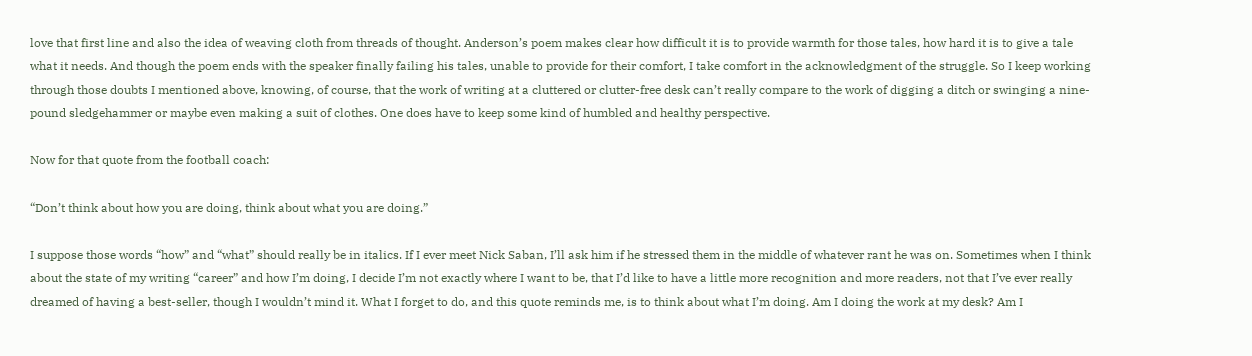love that first line and also the idea of weaving cloth from threads of thought. Anderson’s poem makes clear how difficult it is to provide warmth for those tales, how hard it is to give a tale what it needs. And though the poem ends with the speaker finally failing his tales, unable to provide for their comfort, I take comfort in the acknowledgment of the struggle. So I keep working through those doubts I mentioned above, knowing, of course, that the work of writing at a cluttered or clutter-free desk can’t really compare to the work of digging a ditch or swinging a nine-pound sledgehammer or maybe even making a suit of clothes. One does have to keep some kind of humbled and healthy perspective.

Now for that quote from the football coach:

“Don’t think about how you are doing, think about what you are doing.”

I suppose those words “how” and “what” should really be in italics. If I ever meet Nick Saban, I’ll ask him if he stressed them in the middle of whatever rant he was on. Sometimes when I think about the state of my writing “career” and how I’m doing, I decide I’m not exactly where I want to be, that I’d like to have a little more recognition and more readers, not that I’ve ever really dreamed of having a best-seller, though I wouldn’t mind it. What I forget to do, and this quote reminds me, is to think about what I’m doing. Am I doing the work at my desk? Am I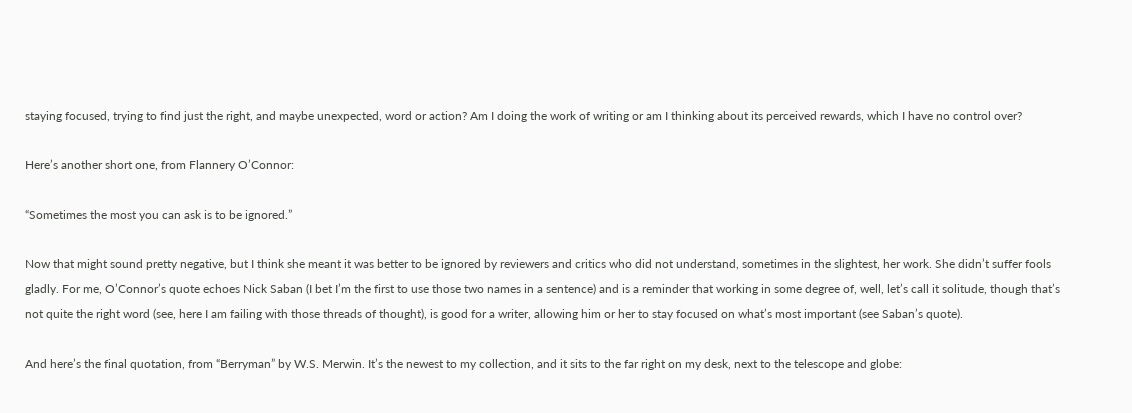staying focused, trying to find just the right, and maybe unexpected, word or action? Am I doing the work of writing or am I thinking about its perceived rewards, which I have no control over?

Here’s another short one, from Flannery O’Connor:

“Sometimes the most you can ask is to be ignored.”

Now that might sound pretty negative, but I think she meant it was better to be ignored by reviewers and critics who did not understand, sometimes in the slightest, her work. She didn’t suffer fools gladly. For me, O’Connor’s quote echoes Nick Saban (I bet I’m the first to use those two names in a sentence) and is a reminder that working in some degree of, well, let’s call it solitude, though that’s not quite the right word (see, here I am failing with those threads of thought), is good for a writer, allowing him or her to stay focused on what’s most important (see Saban’s quote).

And here’s the final quotation, from “Berryman” by W.S. Merwin. It’s the newest to my collection, and it sits to the far right on my desk, next to the telescope and globe: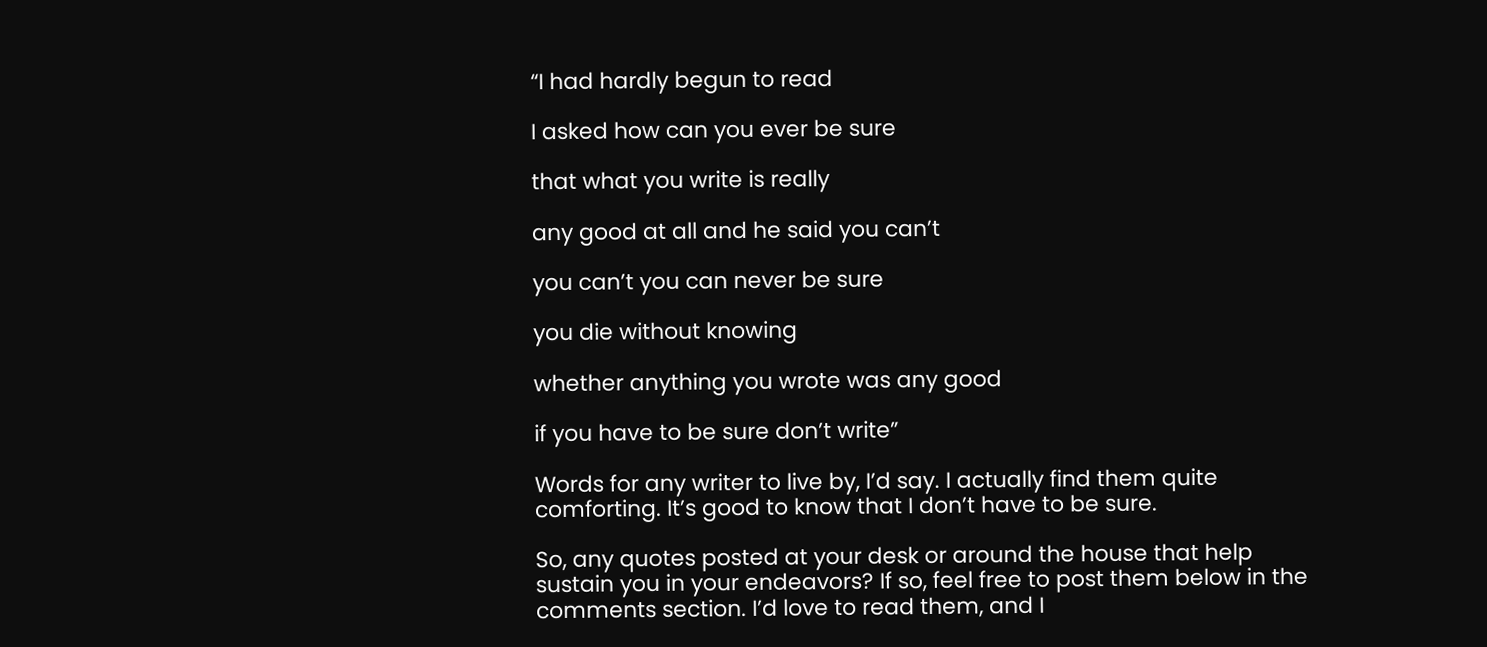“I had hardly begun to read

I asked how can you ever be sure

that what you write is really

any good at all and he said you can’t

you can’t you can never be sure

you die without knowing

whether anything you wrote was any good

if you have to be sure don’t write”

Words for any writer to live by, I’d say. I actually find them quite comforting. It’s good to know that I don’t have to be sure.

So, any quotes posted at your desk or around the house that help sustain you in your endeavors? If so, feel free to post them below in the comments section. I’d love to read them, and I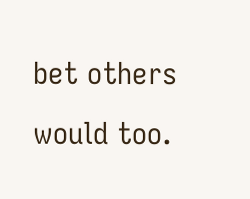bet others would too.